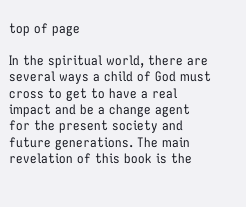top of page

In the spiritual world, there are several ways a child of God must cross to get to have a real impact and be a change agent for the present society and future generations. The main revelation of this book is the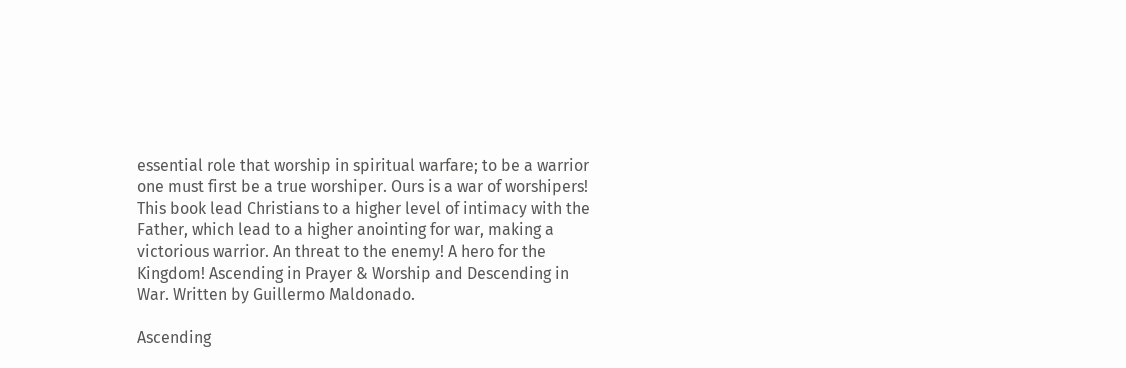essential role that worship in spiritual warfare; to be a warrior one must first be a true worshiper. Ours is a war of worshipers! This book lead Christians to a higher level of intimacy with the Father, which lead to a higher anointing for war, making a victorious warrior. An threat to the enemy! A hero for the Kingdom! Ascending in Prayer & Worship and Descending in War. Written by Guillermo Maldonado.

Ascending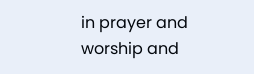in prayer and worship and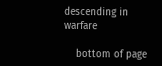descending in warfare

    bottom of page